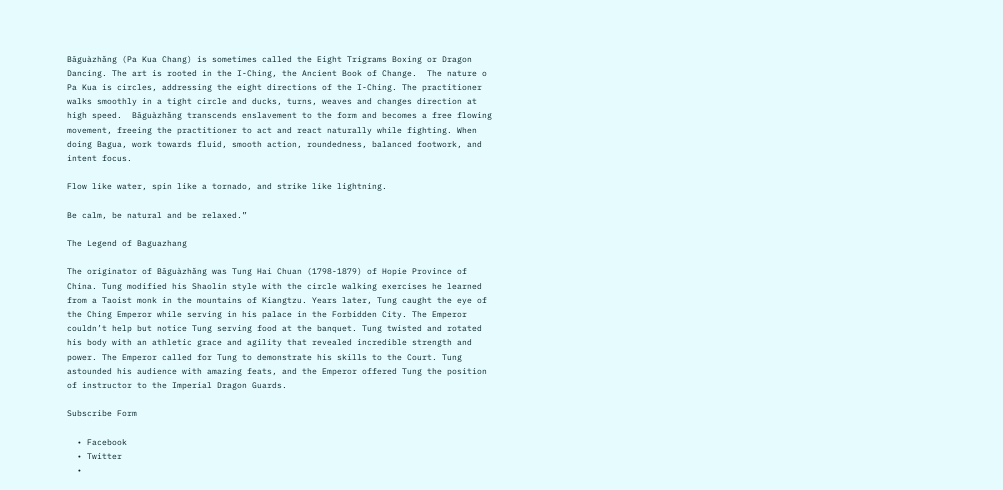Bāguàzhǎng (Pa Kua Chang) is sometimes called the Eight Trigrams Boxing or Dragon Dancing. The art is rooted in the I-Ching, the Ancient Book of Change.  The nature o Pa Kua is circles, addressing the eight directions of the I-Ching. The practitioner walks smoothly in a tight circle and ducks, turns, weaves and changes direction at high speed.  Bāguàzhǎng transcends enslavement to the form and becomes a free flowing movement, freeing the practitioner to act and react naturally while fighting. When doing Bagua, work towards fluid, smooth action, roundedness, balanced footwork, and intent focus.

Flow like water, spin like a tornado, and strike like lightning.

Be calm, be natural and be relaxed.”

The Legend of Baguazhang

The originator of Bāguàzhǎng was Tung Hai Chuan (1798-1879) of Hopie Province of China. Tung modified his Shaolin style with the circle walking exercises he learned from a Taoist monk in the mountains of Kiangtzu. Years later, Tung caught the eye of the Ching Emperor while serving in his palace in the Forbidden City. The Emperor couldn’t help but notice Tung serving food at the banquet. Tung twisted and rotated his body with an athletic grace and agility that revealed incredible strength and power. The Emperor called for Tung to demonstrate his skills to the Court. Tung astounded his audience with amazing feats, and the Emperor offered Tung the position of instructor to the Imperial Dragon Guards.

Subscribe Form

  • Facebook
  • Twitter
  •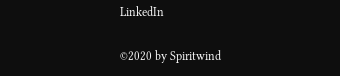LinkedIn

©2020 by Spiritwind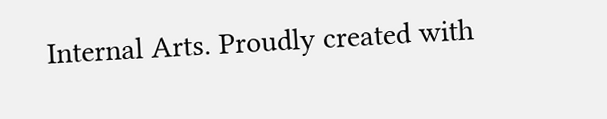Internal Arts. Proudly created with